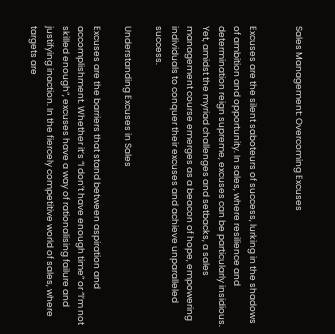Sales Management: Overcoming Excuses


Excuses are the silent saboteurs of success, lurking in the shadows of ambition and opportunity. In sales, where resilience and determination reign supreme, excuses can be particularly insidious. Yet, amidst the myriad challenges and setbacks, a sales management course emerges as a beacon of hope, empowering individuals to conquer their excuses and achieve unparalleled success.

Understanding Excuses in Sales

Excuses are the barriers that stand between aspiration and accomplishment. Whether it’s “I don’t have enough time” or “I’m not skilled enough”, excuses have a way of rationalising failure and justifying inaction. In the fiercely competitive world of sales, where targets are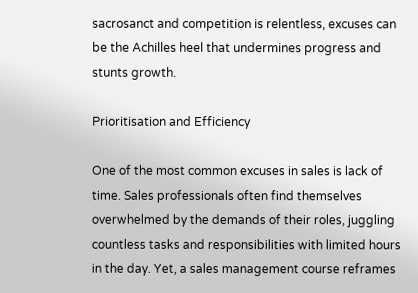sacrosanct and competition is relentless, excuses can be the Achilles heel that undermines progress and stunts growth.

Prioritisation and Efficiency

One of the most common excuses in sales is lack of time. Sales professionals often find themselves overwhelmed by the demands of their roles, juggling countless tasks and responsibilities with limited hours in the day. Yet, a sales management course reframes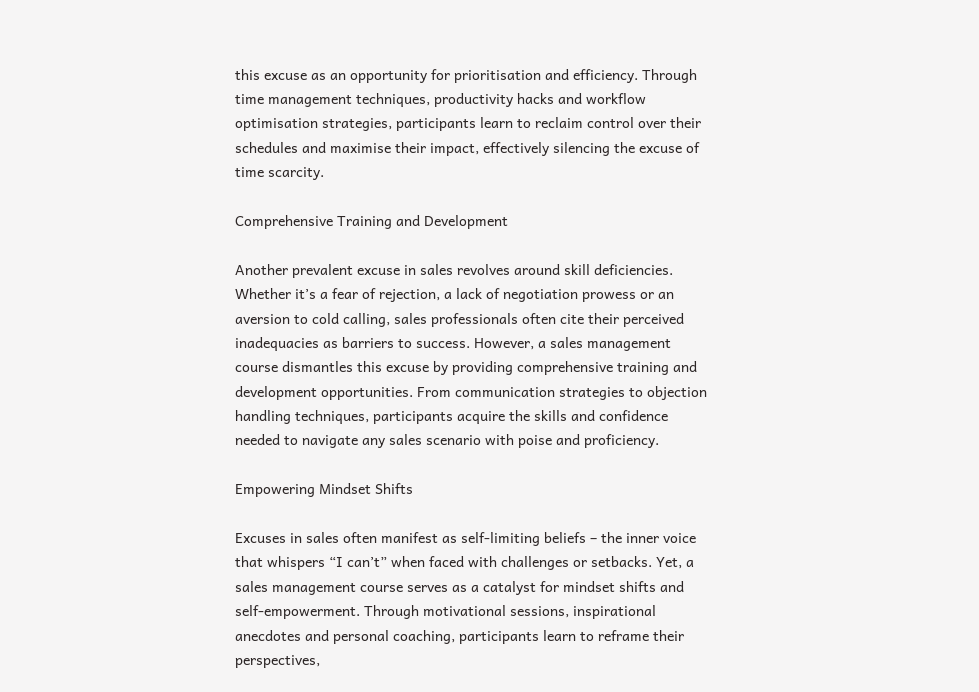this excuse as an opportunity for prioritisation and efficiency. Through time management techniques, productivity hacks and workflow optimisation strategies, participants learn to reclaim control over their schedules and maximise their impact, effectively silencing the excuse of time scarcity.

Comprehensive Training and Development

Another prevalent excuse in sales revolves around skill deficiencies. Whether it’s a fear of rejection, a lack of negotiation prowess or an aversion to cold calling, sales professionals often cite their perceived inadequacies as barriers to success. However, a sales management course dismantles this excuse by providing comprehensive training and development opportunities. From communication strategies to objection handling techniques, participants acquire the skills and confidence needed to navigate any sales scenario with poise and proficiency.

Empowering Mindset Shifts

Excuses in sales often manifest as self-limiting beliefs – the inner voice that whispers “I can’t” when faced with challenges or setbacks. Yet, a sales management course serves as a catalyst for mindset shifts and self-empowerment. Through motivational sessions, inspirational anecdotes and personal coaching, participants learn to reframe their perspectives,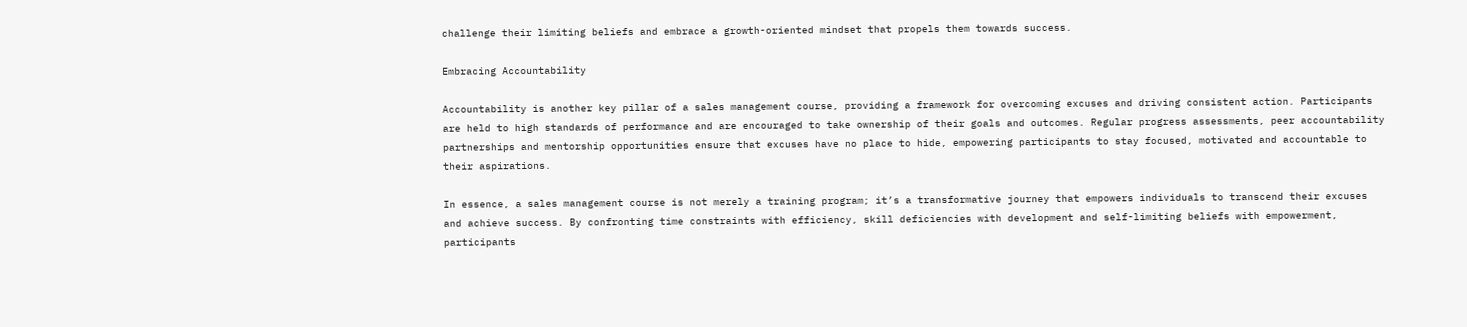challenge their limiting beliefs and embrace a growth-oriented mindset that propels them towards success.

Embracing Accountability

Accountability is another key pillar of a sales management course, providing a framework for overcoming excuses and driving consistent action. Participants are held to high standards of performance and are encouraged to take ownership of their goals and outcomes. Regular progress assessments, peer accountability partnerships and mentorship opportunities ensure that excuses have no place to hide, empowering participants to stay focused, motivated and accountable to their aspirations.

In essence, a sales management course is not merely a training program; it’s a transformative journey that empowers individuals to transcend their excuses and achieve success. By confronting time constraints with efficiency, skill deficiencies with development and self-limiting beliefs with empowerment, participants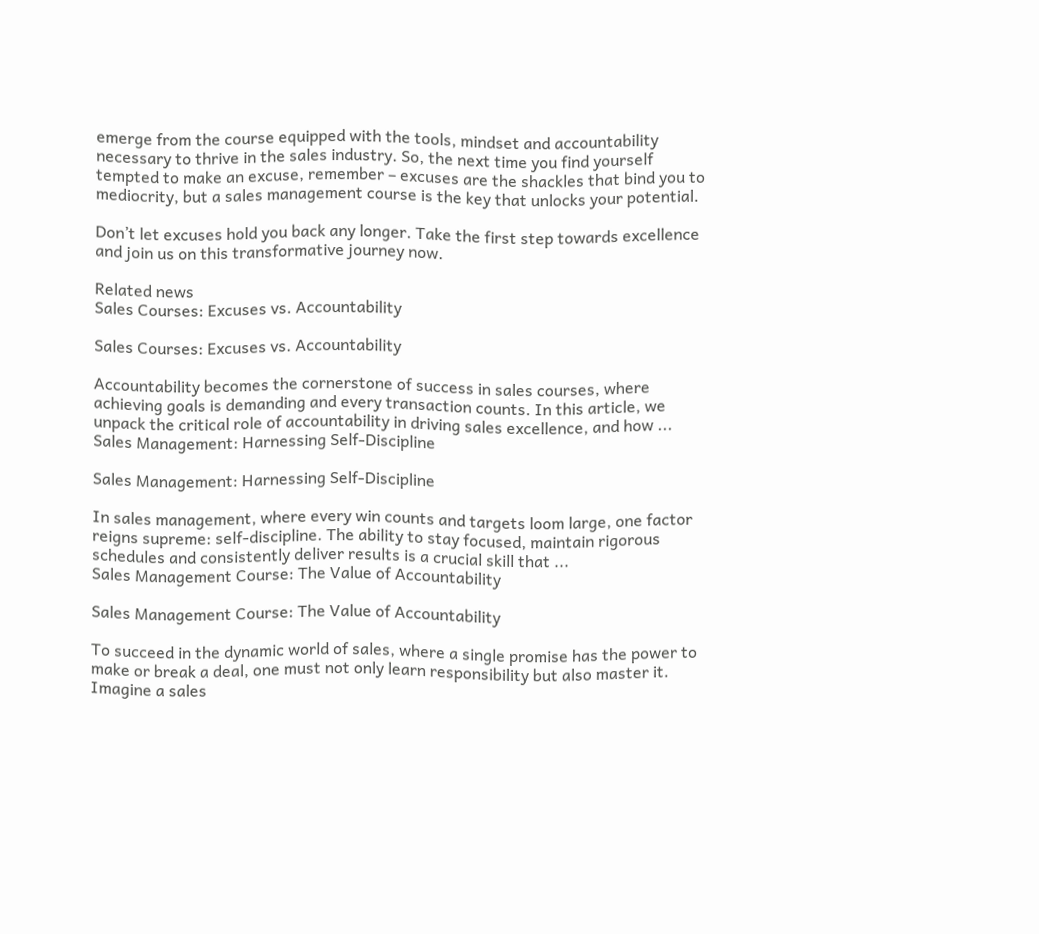emerge from the course equipped with the tools, mindset and accountability necessary to thrive in the sales industry. So, the next time you find yourself tempted to make an excuse, remember – excuses are the shackles that bind you to mediocrity, but a sales management course is the key that unlocks your potential.

Don’t let excuses hold you back any longer. Take the first step towards excellence and join us on this transformative journey now.

Related news
Sales Courses: Excuses vs. Accountability

Sales Courses: Excuses vs. Accountability

Accountability becomes the cornerstone of success in sales courses, where achieving goals is demanding and every transaction counts. In this article, we unpack the critical role of accountability in driving sales excellence, and how ...
Sales Management: Harnessing Self-Discipline

Sales Management: Harnessing Self-Discipline

In sales management, where every win counts and targets loom large, one factor reigns supreme: self-discipline. The ability to stay focused, maintain rigorous schedules and consistently deliver results is a crucial skill that ...
Sales Management Course: The Value of Accountability

Sales Management Course: The Value of Accountability

To succeed in the dynamic world of sales, where a single promise has the power to make or break a deal, one must not only learn responsibility but also master it. Imagine a sales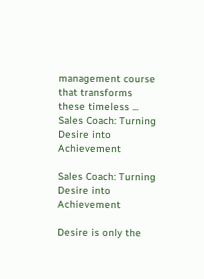management course that transforms these timeless ...
Sales Coach: Turning Desire into Achievement

Sales Coach: Turning Desire into Achievement

Desire is only the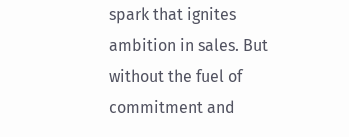spark that ignites ambition in sales. But without the fuel of commitment and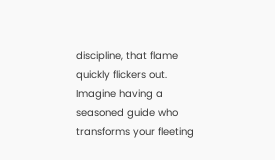discipline, that flame quickly flickers out. Imagine having a seasoned guide who transforms your fleeting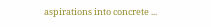aspirations into concrete ...